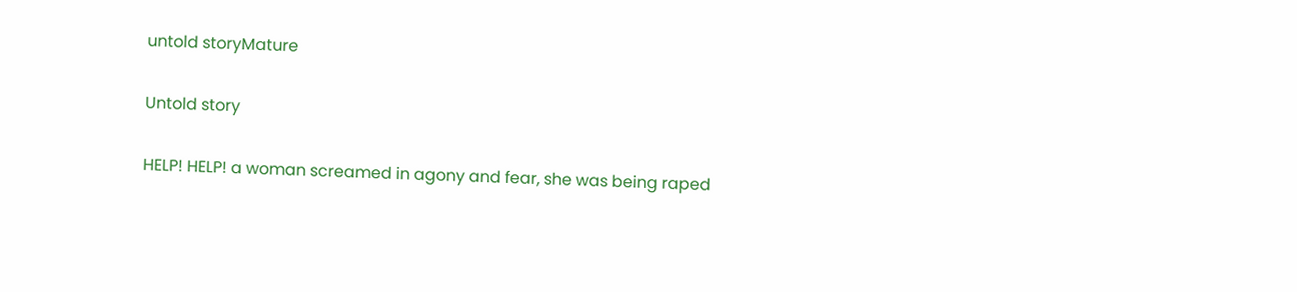untold storyMature

Untold story

HELP! HELP! a woman screamed in agony and fear, she was being raped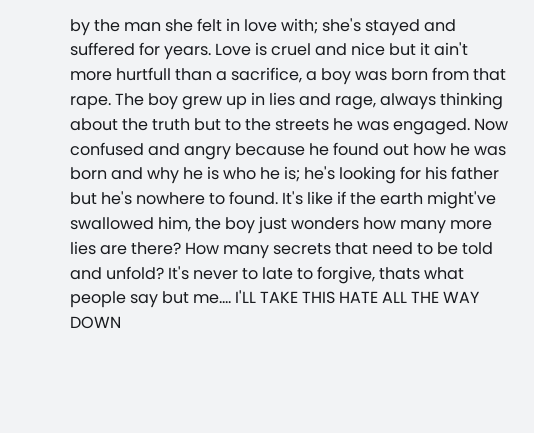by the man she felt in love with; she's stayed and suffered for years. Love is cruel and nice but it ain't more hurtfull than a sacrifice, a boy was born from that rape. The boy grew up in lies and rage, always thinking about the truth but to the streets he was engaged. Now confused and angry because he found out how he was born and why he is who he is; he's looking for his father but he's nowhere to found. It's like if the earth might've swallowed him, the boy just wonders how many more lies are there? How many secrets that need to be told and unfold? It's never to late to forgive, thats what people say but me.... I'LL TAKE THIS HATE ALL THE WAY DOWN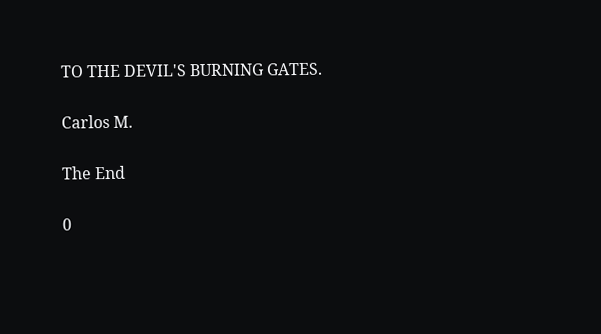TO THE DEVIL'S BURNING GATES.

Carlos M.

The End

0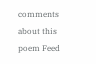comments about this poem Feed